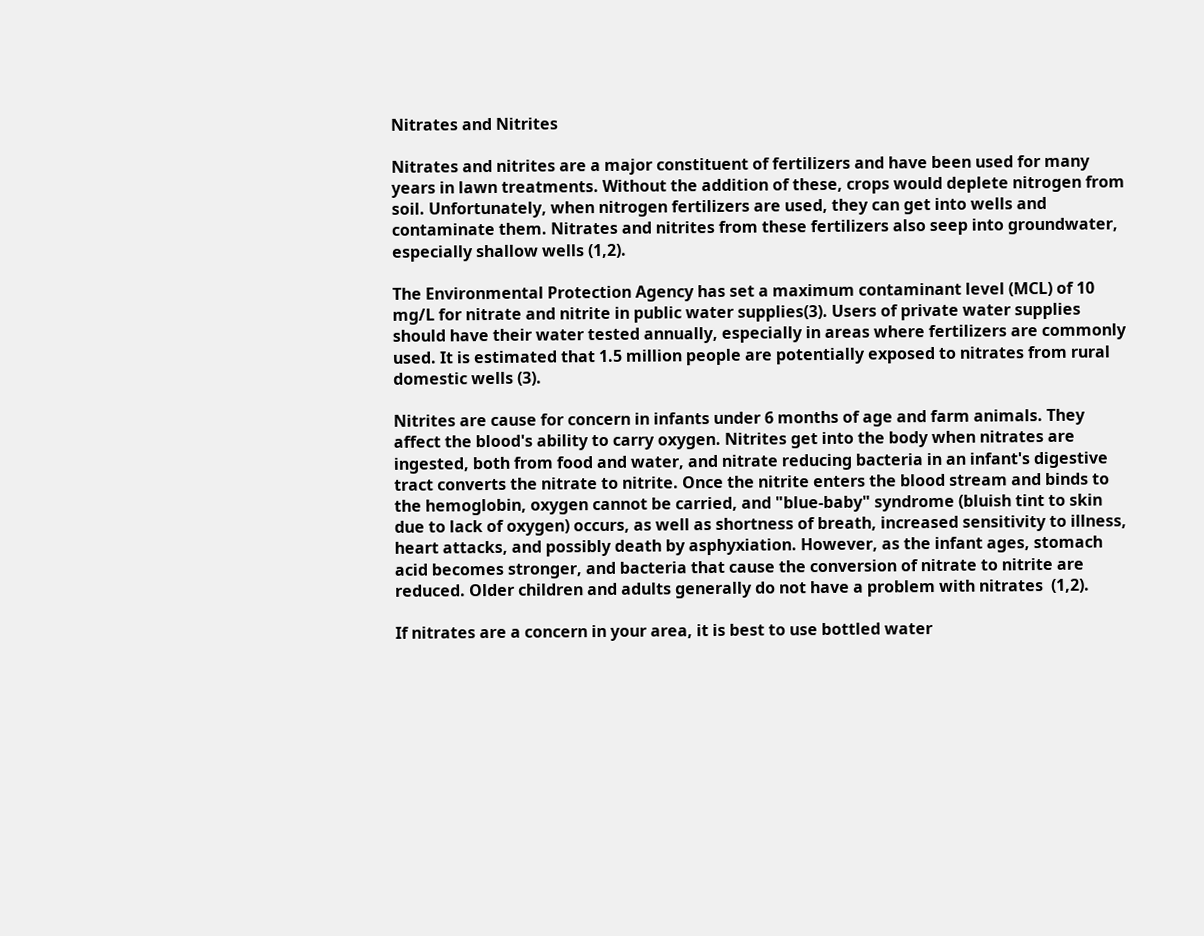Nitrates and Nitrites

Nitrates and nitrites are a major constituent of fertilizers and have been used for many years in lawn treatments. Without the addition of these, crops would deplete nitrogen from soil. Unfortunately, when nitrogen fertilizers are used, they can get into wells and contaminate them. Nitrates and nitrites from these fertilizers also seep into groundwater, especially shallow wells (1,2).

The Environmental Protection Agency has set a maximum contaminant level (MCL) of 10 mg/L for nitrate and nitrite in public water supplies(3). Users of private water supplies should have their water tested annually, especially in areas where fertilizers are commonly used. It is estimated that 1.5 million people are potentially exposed to nitrates from rural domestic wells (3).

Nitrites are cause for concern in infants under 6 months of age and farm animals. They affect the blood's ability to carry oxygen. Nitrites get into the body when nitrates are ingested, both from food and water, and nitrate reducing bacteria in an infant's digestive tract converts the nitrate to nitrite. Once the nitrite enters the blood stream and binds to the hemoglobin, oxygen cannot be carried, and "blue-baby" syndrome (bluish tint to skin due to lack of oxygen) occurs, as well as shortness of breath, increased sensitivity to illness, heart attacks, and possibly death by asphyxiation. However, as the infant ages, stomach acid becomes stronger, and bacteria that cause the conversion of nitrate to nitrite are reduced. Older children and adults generally do not have a problem with nitrates  (1,2).

If nitrates are a concern in your area, it is best to use bottled water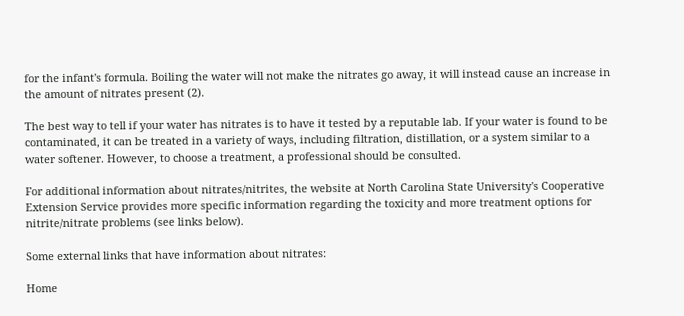for the infant's formula. Boiling the water will not make the nitrates go away, it will instead cause an increase in the amount of nitrates present (2).

The best way to tell if your water has nitrates is to have it tested by a reputable lab. If your water is found to be contaminated, it can be treated in a variety of ways, including filtration, distillation, or a system similar to a water softener. However, to choose a treatment, a professional should be consulted.

For additional information about nitrates/nitrites, the website at North Carolina State University's Cooperative Extension Service provides more specific information regarding the toxicity and more treatment options for nitrite/nitrate problems (see links below).

Some external links that have information about nitrates:

Home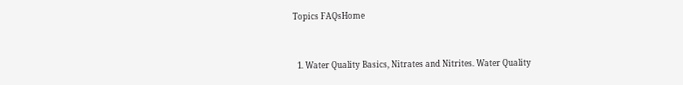Topics FAQsHome


  1. Water Quality Basics, Nitrates and Nitrites. Water Quality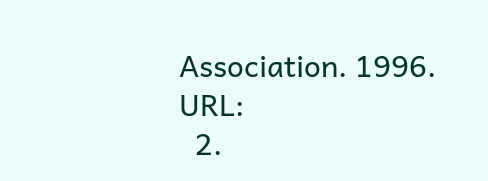Association. 1996. URL:
  2.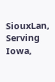SiouxLan, Serving Iowa,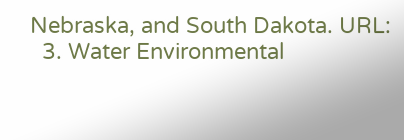Nebraska, and South Dakota. URL:
  3. Water Environmental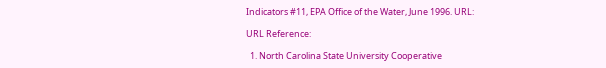Indicators #11, EPA Office of the Water, June 1996. URL:

URL Reference:

  1. North Carolina State University Cooperative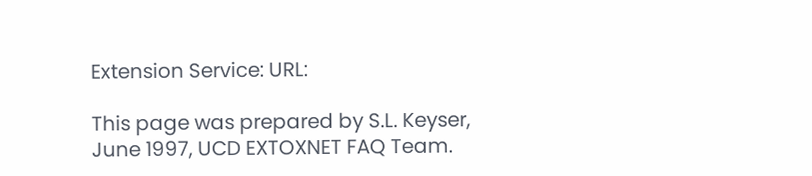Extension Service: URL:

This page was prepared by S.L. Keyser, June 1997, UCD EXTOXNET FAQ Team.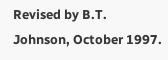Revised by B.T. Johnson, October 1997.